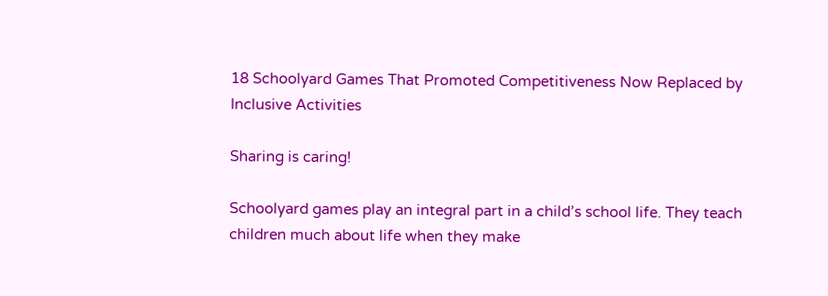18 Schoolyard Games That Promoted Competitiveness Now Replaced by Inclusive Activities

Sharing is caring!

Schoolyard games play an integral part in a child’s school life. They teach children much about life when they make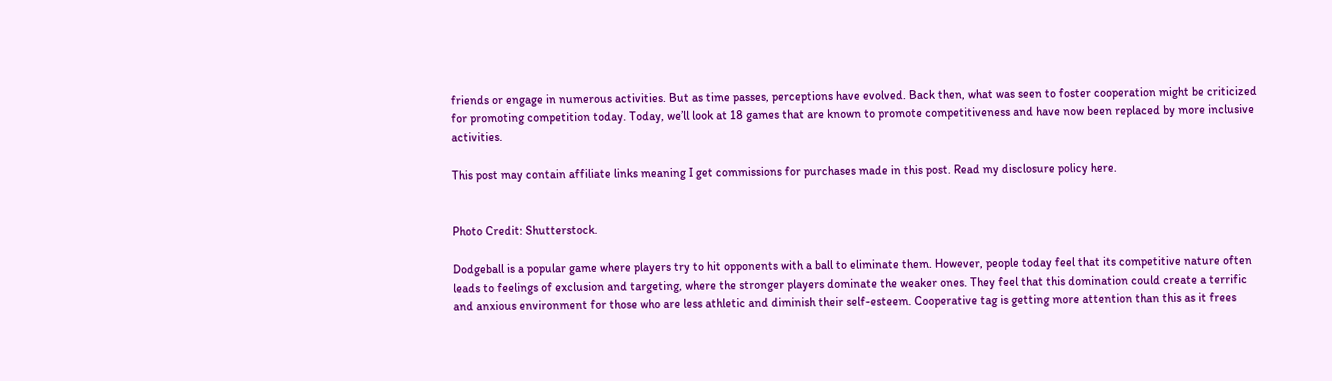friends or engage in numerous activities. But as time passes, perceptions have evolved. Back then, what was seen to foster cooperation might be criticized for promoting competition today. Today, we’ll look at 18 games that are known to promote competitiveness and have now been replaced by more inclusive activities.

This post may contain affiliate links meaning I get commissions for purchases made in this post. Read my disclosure policy here.


Photo Credit: Shutterstock.

Dodgeball is a popular game where players try to hit opponents with a ball to eliminate them. However, people today feel that its competitive nature often leads to feelings of exclusion and targeting, where the stronger players dominate the weaker ones. They feel that this domination could create a terrific and anxious environment for those who are less athletic and diminish their self-esteem. Cooperative tag is getting more attention than this as it frees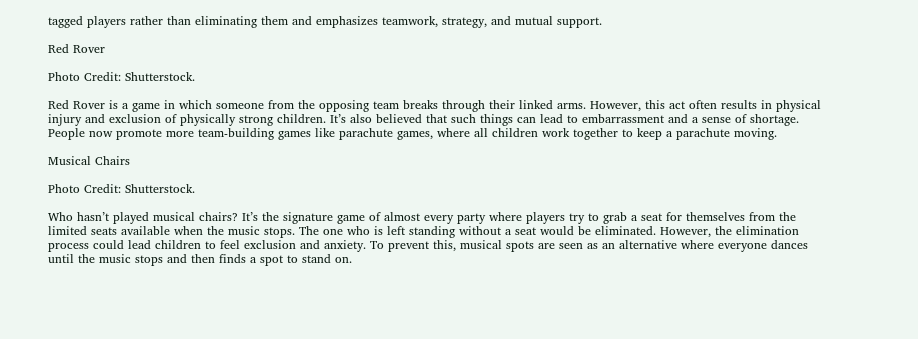tagged players rather than eliminating them and emphasizes teamwork, strategy, and mutual support.

Red Rover

Photo Credit: Shutterstock.

Red Rover is a game in which someone from the opposing team breaks through their linked arms. However, this act often results in physical injury and exclusion of physically strong children. It’s also believed that such things can lead to embarrassment and a sense of shortage. People now promote more team-building games like parachute games, where all children work together to keep a parachute moving.

Musical Chairs

Photo Credit: Shutterstock.

Who hasn’t played musical chairs? It’s the signature game of almost every party where players try to grab a seat for themselves from the limited seats available when the music stops. The one who is left standing without a seat would be eliminated. However, the elimination process could lead children to feel exclusion and anxiety. To prevent this, musical spots are seen as an alternative where everyone dances until the music stops and then finds a spot to stand on.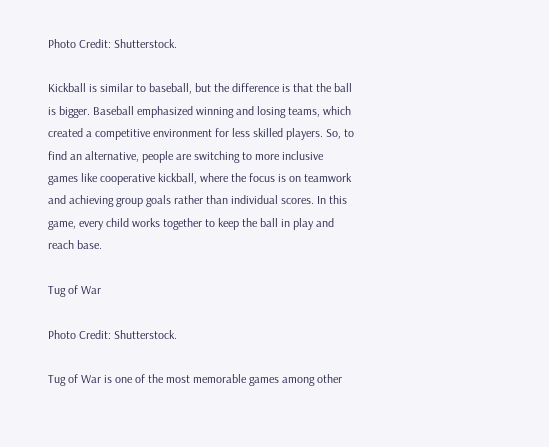Photo Credit: Shutterstock.

Kickball is similar to baseball, but the difference is that the ball is bigger. Baseball emphasized winning and losing teams, which created a competitive environment for less skilled players. So, to find an alternative, people are switching to more inclusive games like cooperative kickball, where the focus is on teamwork and achieving group goals rather than individual scores. In this game, every child works together to keep the ball in play and reach base.

Tug of War

Photo Credit: Shutterstock.

Tug of War is one of the most memorable games among other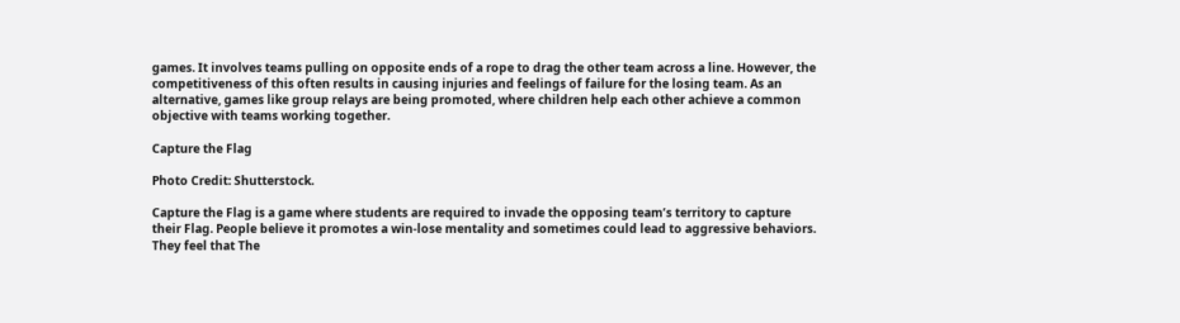games. It involves teams pulling on opposite ends of a rope to drag the other team across a line. However, the competitiveness of this often results in causing injuries and feelings of failure for the losing team. As an alternative, games like group relays are being promoted, where children help each other achieve a common objective with teams working together.

Capture the Flag

Photo Credit: Shutterstock.

Capture the Flag is a game where students are required to invade the opposing team’s territory to capture their Flag. People believe it promotes a win-lose mentality and sometimes could lead to aggressive behaviors. They feel that The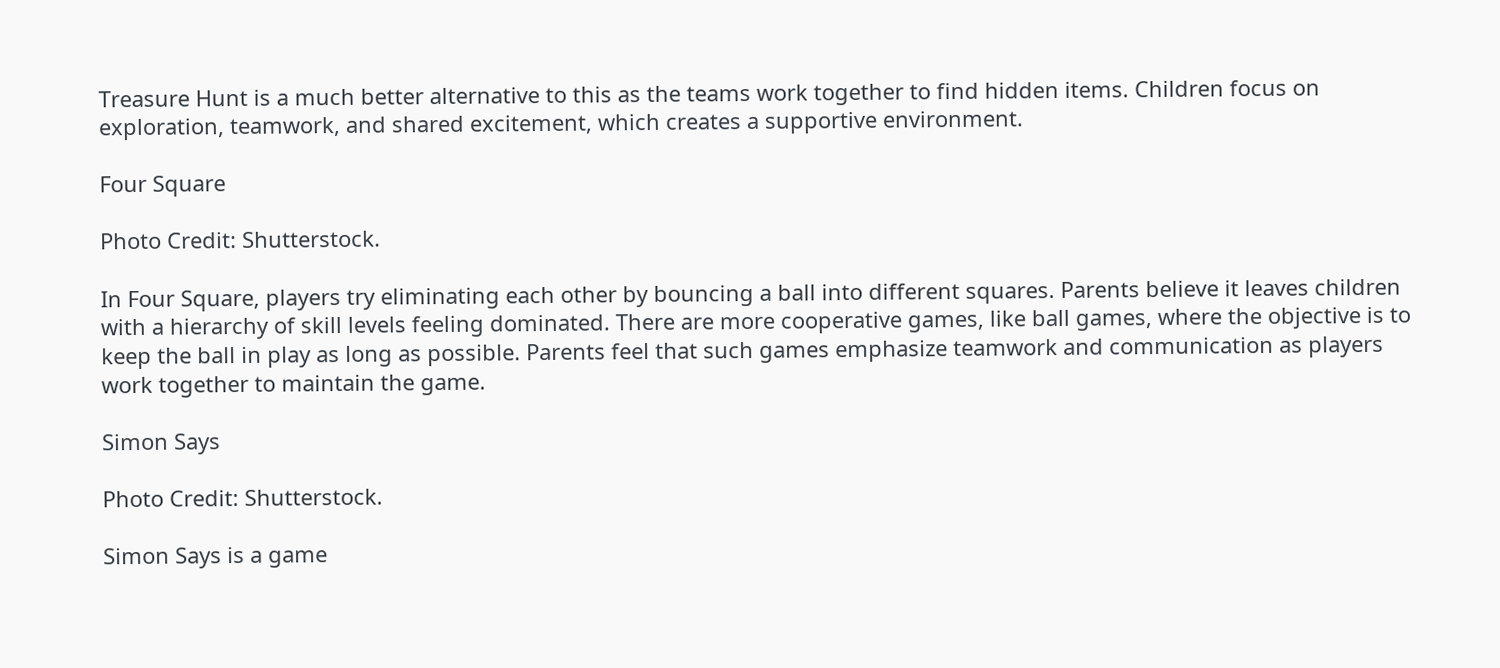Treasure Hunt is a much better alternative to this as the teams work together to find hidden items. Children focus on exploration, teamwork, and shared excitement, which creates a supportive environment.

Four Square

Photo Credit: Shutterstock.

In Four Square, players try eliminating each other by bouncing a ball into different squares. Parents believe it leaves children with a hierarchy of skill levels feeling dominated. There are more cooperative games, like ball games, where the objective is to keep the ball in play as long as possible. Parents feel that such games emphasize teamwork and communication as players work together to maintain the game.

Simon Says

Photo Credit: Shutterstock.

Simon Says is a game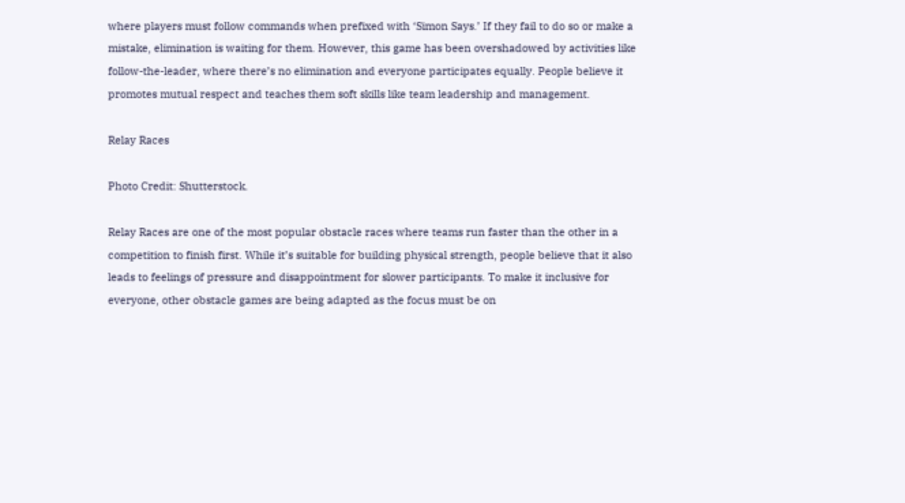where players must follow commands when prefixed with ‘Simon Says.’ If they fail to do so or make a mistake, elimination is waiting for them. However, this game has been overshadowed by activities like follow-the-leader, where there’s no elimination and everyone participates equally. People believe it promotes mutual respect and teaches them soft skills like team leadership and management.

Relay Races

Photo Credit: Shutterstock.

Relay Races are one of the most popular obstacle races where teams run faster than the other in a competition to finish first. While it’s suitable for building physical strength, people believe that it also leads to feelings of pressure and disappointment for slower participants. To make it inclusive for everyone, other obstacle games are being adapted as the focus must be on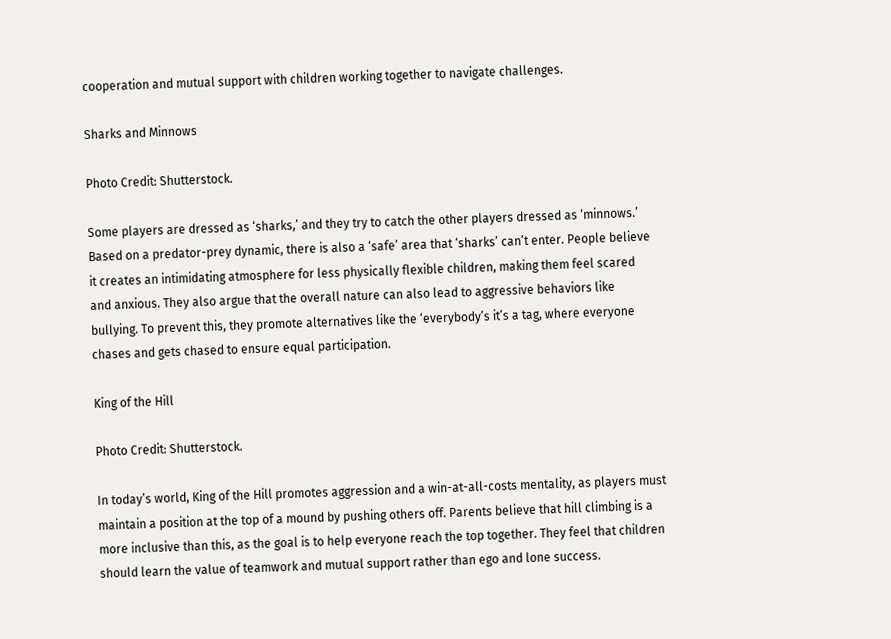cooperation and mutual support with children working together to navigate challenges.

Sharks and Minnows

Photo Credit: Shutterstock.

Some players are dressed as ‘sharks,’ and they try to catch the other players dressed as ‘minnows.’ Based on a predator-prey dynamic, there is also a ‘safe’ area that ‘sharks’ can’t enter. People believe it creates an intimidating atmosphere for less physically flexible children, making them feel scared and anxious. They also argue that the overall nature can also lead to aggressive behaviors like bullying. To prevent this, they promote alternatives like the ‘everybody’s it’s a tag, where everyone chases and gets chased to ensure equal participation.

King of the Hill

Photo Credit: Shutterstock.

In today’s world, King of the Hill promotes aggression and a win-at-all-costs mentality, as players must maintain a position at the top of a mound by pushing others off. Parents believe that hill climbing is a more inclusive than this, as the goal is to help everyone reach the top together. They feel that children should learn the value of teamwork and mutual support rather than ego and lone success.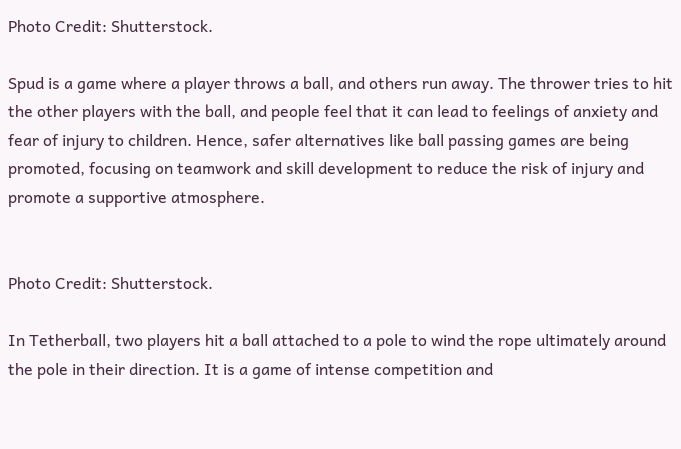Photo Credit: Shutterstock.

Spud is a game where a player throws a ball, and others run away. The thrower tries to hit the other players with the ball, and people feel that it can lead to feelings of anxiety and fear of injury to children. Hence, safer alternatives like ball passing games are being promoted, focusing on teamwork and skill development to reduce the risk of injury and promote a supportive atmosphere.


Photo Credit: Shutterstock.

In Tetherball, two players hit a ball attached to a pole to wind the rope ultimately around the pole in their direction. It is a game of intense competition and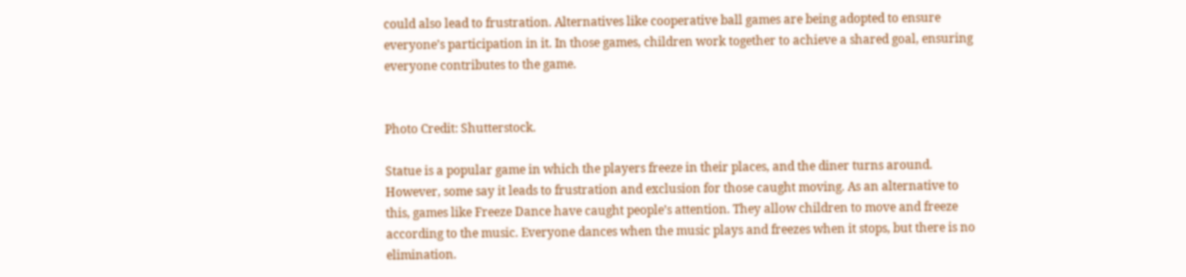could also lead to frustration. Alternatives like cooperative ball games are being adopted to ensure everyone’s participation in it. In those games, children work together to achieve a shared goal, ensuring everyone contributes to the game.


Photo Credit: Shutterstock.

Statue is a popular game in which the players freeze in their places, and the diner turns around. However, some say it leads to frustration and exclusion for those caught moving. As an alternative to this, games like Freeze Dance have caught people’s attention. They allow children to move and freeze according to the music. Everyone dances when the music plays and freezes when it stops, but there is no elimination.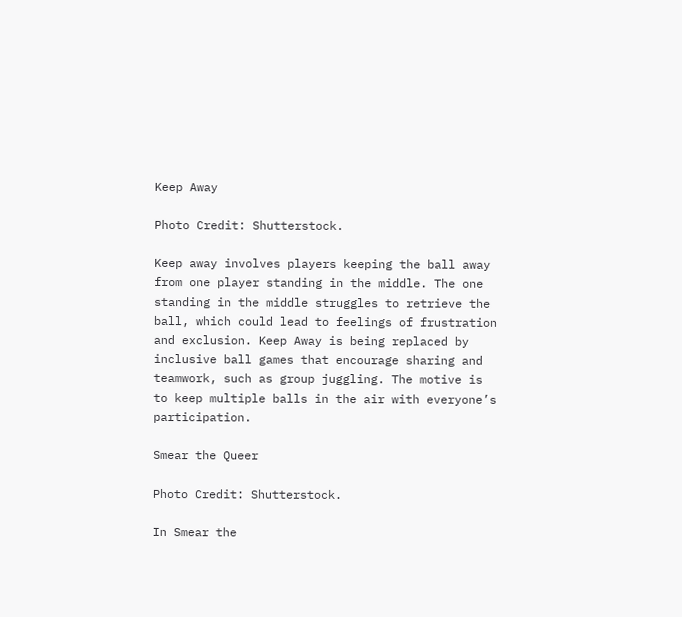Keep Away

Photo Credit: Shutterstock.

Keep away involves players keeping the ball away from one player standing in the middle. The one standing in the middle struggles to retrieve the ball, which could lead to feelings of frustration and exclusion. Keep Away is being replaced by inclusive ball games that encourage sharing and teamwork, such as group juggling. The motive is to keep multiple balls in the air with everyone’s participation.

Smear the Queer

Photo Credit: Shutterstock.

In Smear the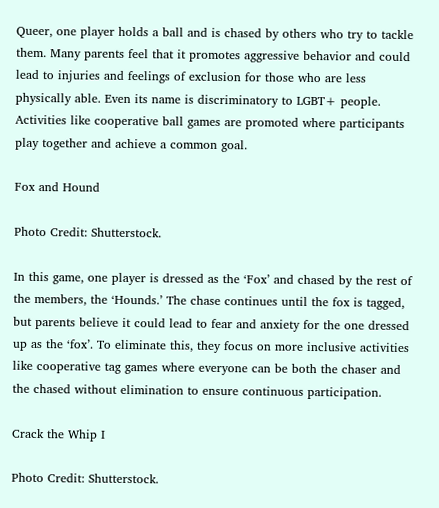Queer, one player holds a ball and is chased by others who try to tackle them. Many parents feel that it promotes aggressive behavior and could lead to injuries and feelings of exclusion for those who are less physically able. Even its name is discriminatory to LGBT+ people. Activities like cooperative ball games are promoted where participants play together and achieve a common goal.

Fox and Hound

Photo Credit: Shutterstock.

In this game, one player is dressed as the ‘Fox’ and chased by the rest of the members, the ‘Hounds.’ The chase continues until the fox is tagged, but parents believe it could lead to fear and anxiety for the one dressed up as the ‘fox’. To eliminate this, they focus on more inclusive activities like cooperative tag games where everyone can be both the chaser and the chased without elimination to ensure continuous participation.

Crack the Whip I

Photo Credit: Shutterstock.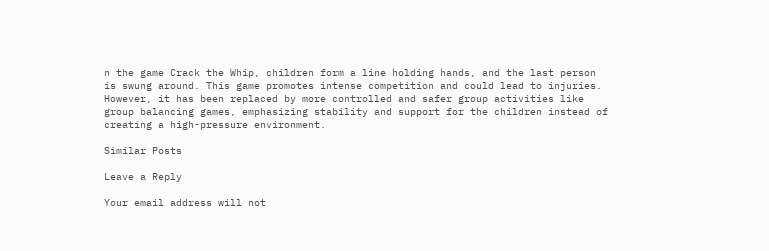n the game Crack the Whip, children form a line holding hands, and the last person is swung around. This game promotes intense competition and could lead to injuries. However, it has been replaced by more controlled and safer group activities like group balancing games, emphasizing stability and support for the children instead of creating a high-pressure environment.

Similar Posts

Leave a Reply

Your email address will not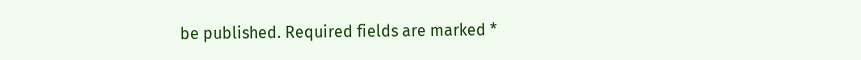be published. Required fields are marked *